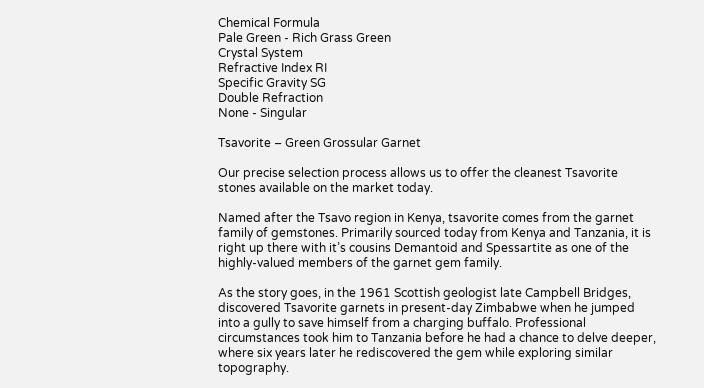Chemical Formula
Pale Green - Rich Grass Green
Crystal System
Refractive Index RI
Specific Gravity SG
Double Refraction
None - Singular

Tsavorite – Green Grossular Garnet

Our precise selection process allows us to offer the cleanest Tsavorite stones available on the market today.

Named after the Tsavo region in Kenya, tsavorite comes from the garnet family of gemstones. Primarily sourced today from Kenya and Tanzania, it is right up there with it’s cousins Demantoid and Spessartite as one of the highly-valued members of the garnet gem family.

As the story goes, in the 1961 Scottish geologist late Campbell Bridges, discovered Tsavorite garnets in present-day Zimbabwe when he jumped into a gully to save himself from a charging buffalo. Professional circumstances took him to Tanzania before he had a chance to delve deeper, where six years later he rediscovered the gem while exploring similar topography.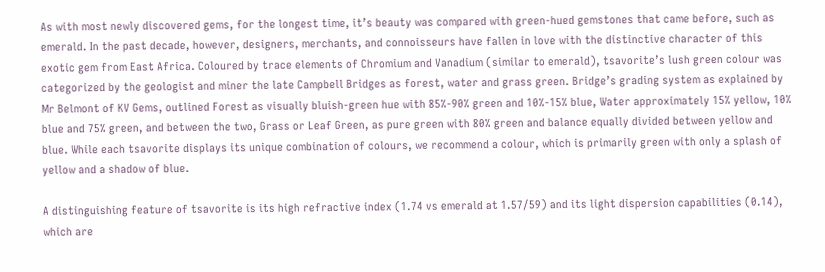As with most newly discovered gems, for the longest time, it’s beauty was compared with green-hued gemstones that came before, such as emerald. In the past decade, however, designers, merchants, and connoisseurs have fallen in love with the distinctive character of this exotic gem from East Africa. Coloured by trace elements of Chromium and Vanadium (similar to emerald), tsavorite’s lush green colour was categorized by the geologist and miner the late Campbell Bridges as forest, water and grass green. Bridge’s grading system as explained by Mr Belmont of KV Gems, outlined Forest as visually bluish-green hue with 85%-90% green and 10%-15% blue, Water approximately 15% yellow, 10% blue and 75% green, and between the two, Grass or Leaf Green, as pure green with 80% green and balance equally divided between yellow and blue. While each tsavorite displays its unique combination of colours, we recommend a colour, which is primarily green with only a splash of yellow and a shadow of blue.

A distinguishing feature of tsavorite is its high refractive index (1.74 vs emerald at 1.57/59) and its light dispersion capabilities (0.14), which are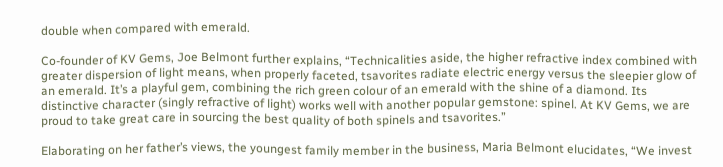double when compared with emerald.

Co-founder of KV Gems, Joe Belmont further explains, “Technicalities aside, the higher refractive index combined with greater dispersion of light means, when properly faceted, tsavorites radiate electric energy versus the sleepier glow of an emerald. It’s a playful gem, combining the rich green colour of an emerald with the shine of a diamond. Its distinctive character (singly refractive of light) works well with another popular gemstone: spinel. At KV Gems, we are proud to take great care in sourcing the best quality of both spinels and tsavorites.”

Elaborating on her father’s views, the youngest family member in the business, Maria Belmont elucidates, “We invest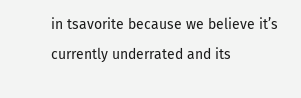in tsavorite because we believe it’s currently underrated and its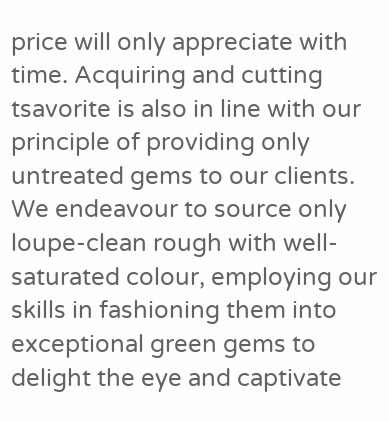price will only appreciate with time. Acquiring and cutting tsavorite is also in line with our principle of providing only untreated gems to our clients. We endeavour to source only loupe-clean rough with well-saturated colour, employing our skills in fashioning them into exceptional green gems to delight the eye and captivate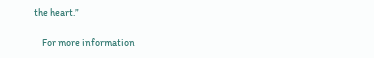the heart.”

    For more information